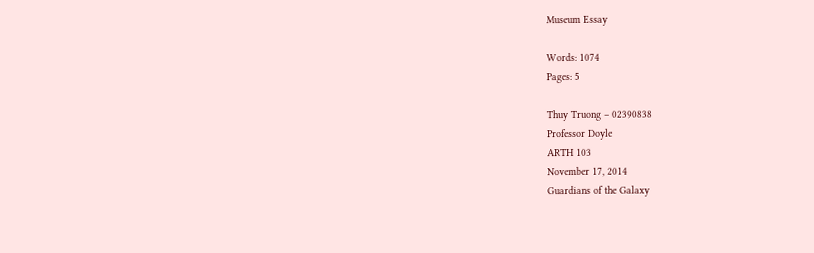Museum Essay

Words: 1074
Pages: 5

Thuy Truong – 02390838
Professor Doyle
ARTH 103
November 17, 2014
Guardians of the Galaxy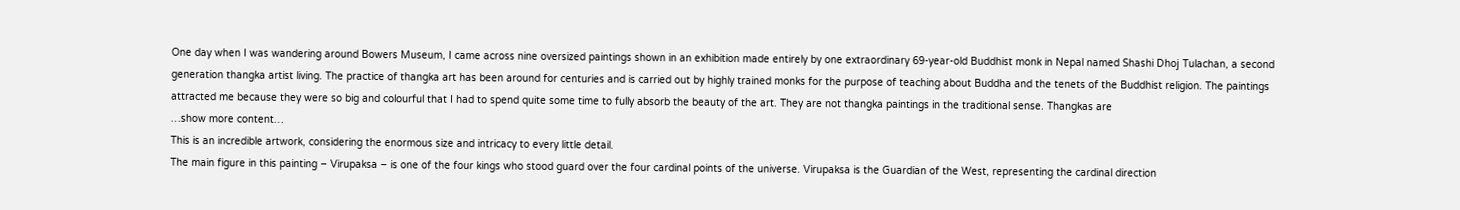One day when I was wandering around Bowers Museum, I came across nine oversized paintings shown in an exhibition made entirely by one extraordinary 69-year-old Buddhist monk in Nepal named Shashi Dhoj Tulachan, a second generation thangka artist living. The practice of thangka art has been around for centuries and is carried out by highly trained monks for the purpose of teaching about Buddha and the tenets of the Buddhist religion. The paintings attracted me because they were so big and colourful that I had to spend quite some time to fully absorb the beauty of the art. They are not thangka paintings in the traditional sense. Thangkas are
…show more content…
This is an incredible artwork, considering the enormous size and intricacy to every little detail.
The main figure in this painting – Virupaksa – is one of the four kings who stood guard over the four cardinal points of the universe. Virupaksa is the Guardian of the West, representing the cardinal direction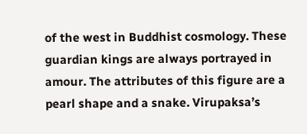of the west in Buddhist cosmology. These guardian kings are always portrayed in amour. The attributes of this figure are a pearl shape and a snake. Virupaksa’s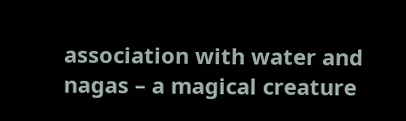association with water and nagas – a magical creature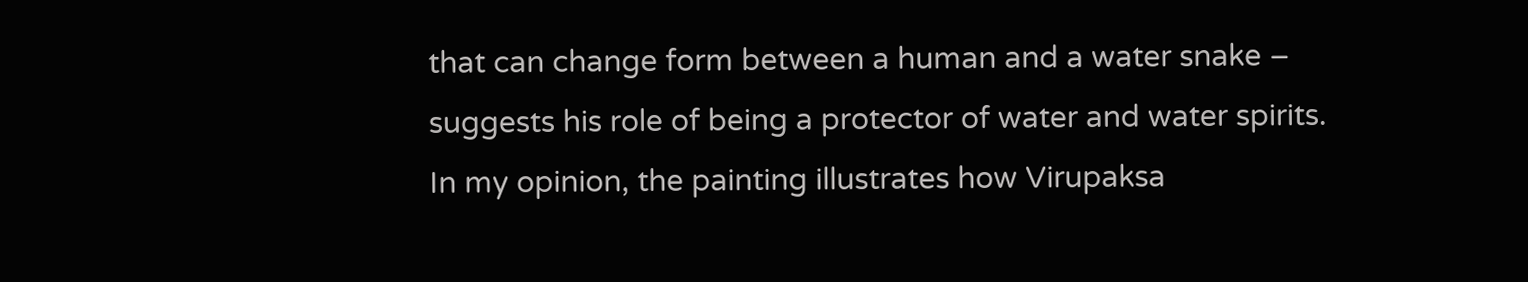that can change form between a human and a water snake – suggests his role of being a protector of water and water spirits. In my opinion, the painting illustrates how Virupaksa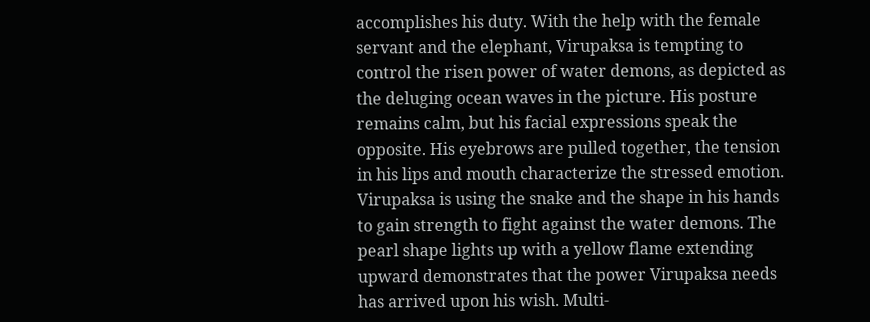accomplishes his duty. With the help with the female servant and the elephant, Virupaksa is tempting to control the risen power of water demons, as depicted as the deluging ocean waves in the picture. His posture remains calm, but his facial expressions speak the opposite. His eyebrows are pulled together, the tension in his lips and mouth characterize the stressed emotion. Virupaksa is using the snake and the shape in his hands to gain strength to fight against the water demons. The pearl shape lights up with a yellow flame extending upward demonstrates that the power Virupaksa needs has arrived upon his wish. Multi-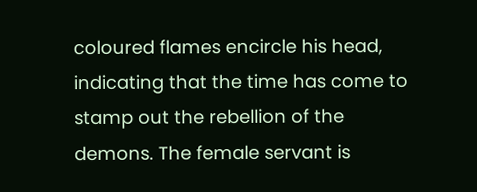coloured flames encircle his head, indicating that the time has come to stamp out the rebellion of the demons. The female servant is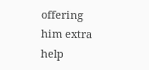offering him extra help